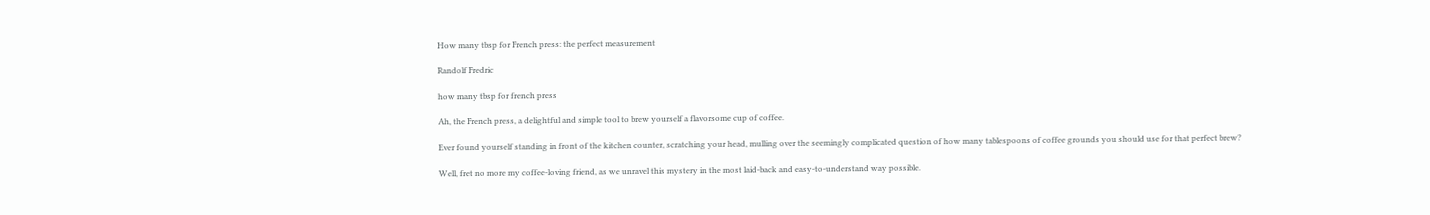How many tbsp for French press: the perfect measurement

Randolf Fredric

how many tbsp for french press

Ah, the French press, a delightful and simple tool to brew yourself a flavorsome cup of coffee.

Ever found yourself standing in front of the kitchen counter, scratching your head, mulling over the seemingly complicated question of how many tablespoons of coffee grounds you should use for that perfect brew?

Well, fret no more my coffee-loving friend, as we unravel this mystery in the most laid-back and easy-to-understand way possible.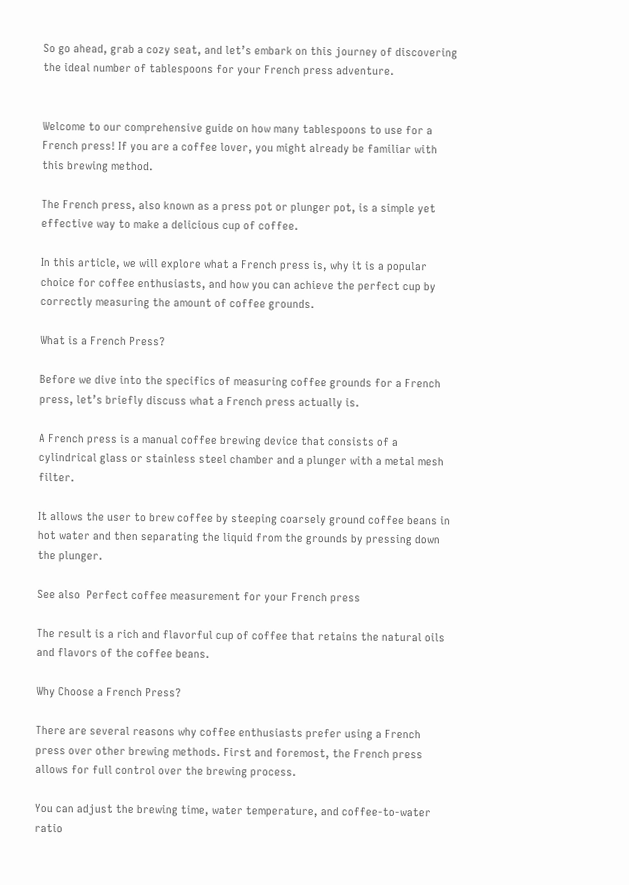So go ahead, grab a cozy seat, and let’s embark on this journey of discovering the ideal number of tablespoons for your French press adventure.


Welcome to our comprehensive guide on how many tablespoons to use for a French press! If you are a coffee lover, you might already be familiar with this brewing method.

The French press, also known as a press pot or plunger pot, is a simple yet effective way to make a delicious cup of coffee.

In this article, we will explore what a French press is, why it is a popular choice for coffee enthusiasts, and how you can achieve the perfect cup by correctly measuring the amount of coffee grounds.

What is a French Press?

Before we dive into the specifics of measuring coffee grounds for a French press, let’s briefly discuss what a French press actually is.

A French press is a manual coffee brewing device that consists of a cylindrical glass or stainless steel chamber and a plunger with a metal mesh filter.

It allows the user to brew coffee by steeping coarsely ground coffee beans in hot water and then separating the liquid from the grounds by pressing down the plunger.

See also  Perfect coffee measurement for your French press

The result is a rich and flavorful cup of coffee that retains the natural oils and flavors of the coffee beans.

Why Choose a French Press?

There are several reasons why coffee enthusiasts prefer using a French press over other brewing methods. First and foremost, the French press allows for full control over the brewing process.

You can adjust the brewing time, water temperature, and coffee-to-water ratio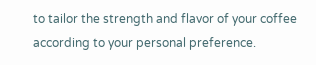to tailor the strength and flavor of your coffee according to your personal preference.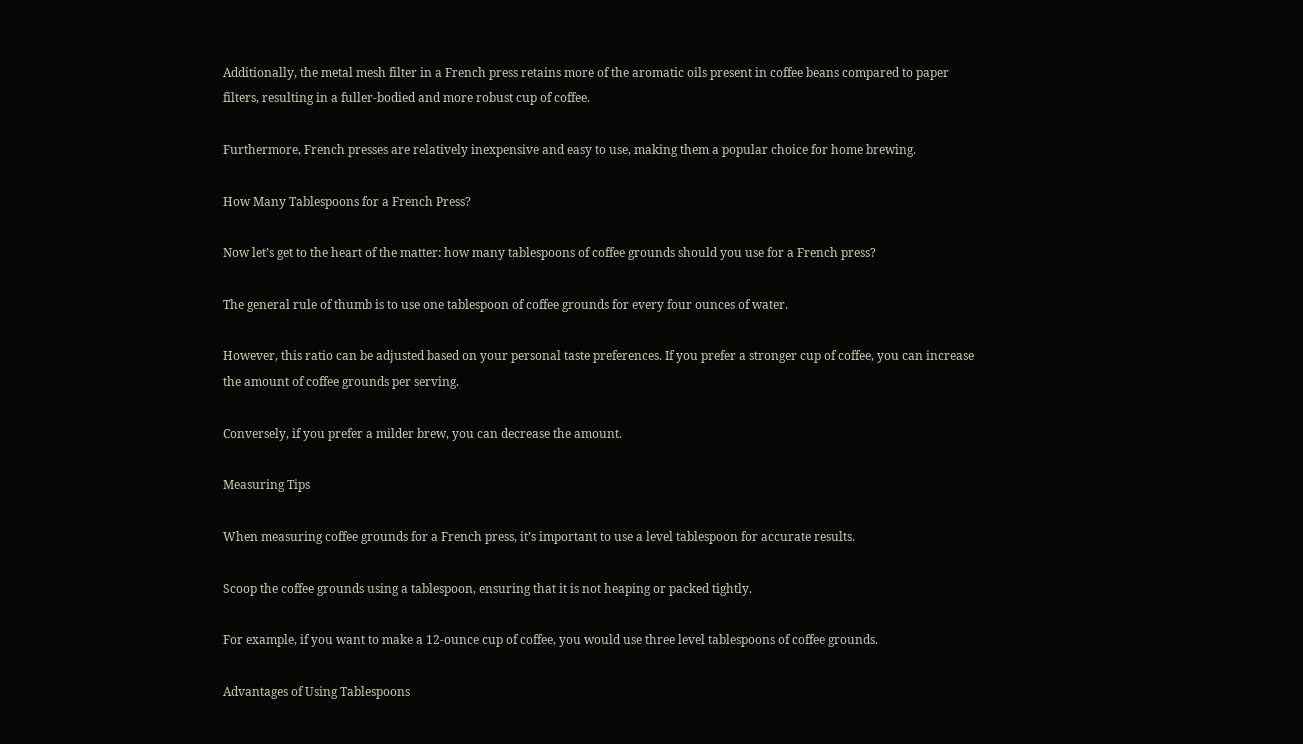Additionally, the metal mesh filter in a French press retains more of the aromatic oils present in coffee beans compared to paper filters, resulting in a fuller-bodied and more robust cup of coffee.

Furthermore, French presses are relatively inexpensive and easy to use, making them a popular choice for home brewing.

How Many Tablespoons for a French Press?

Now let’s get to the heart of the matter: how many tablespoons of coffee grounds should you use for a French press?

The general rule of thumb is to use one tablespoon of coffee grounds for every four ounces of water.

However, this ratio can be adjusted based on your personal taste preferences. If you prefer a stronger cup of coffee, you can increase the amount of coffee grounds per serving.

Conversely, if you prefer a milder brew, you can decrease the amount.

Measuring Tips

When measuring coffee grounds for a French press, it’s important to use a level tablespoon for accurate results.

Scoop the coffee grounds using a tablespoon, ensuring that it is not heaping or packed tightly.

For example, if you want to make a 12-ounce cup of coffee, you would use three level tablespoons of coffee grounds.

Advantages of Using Tablespoons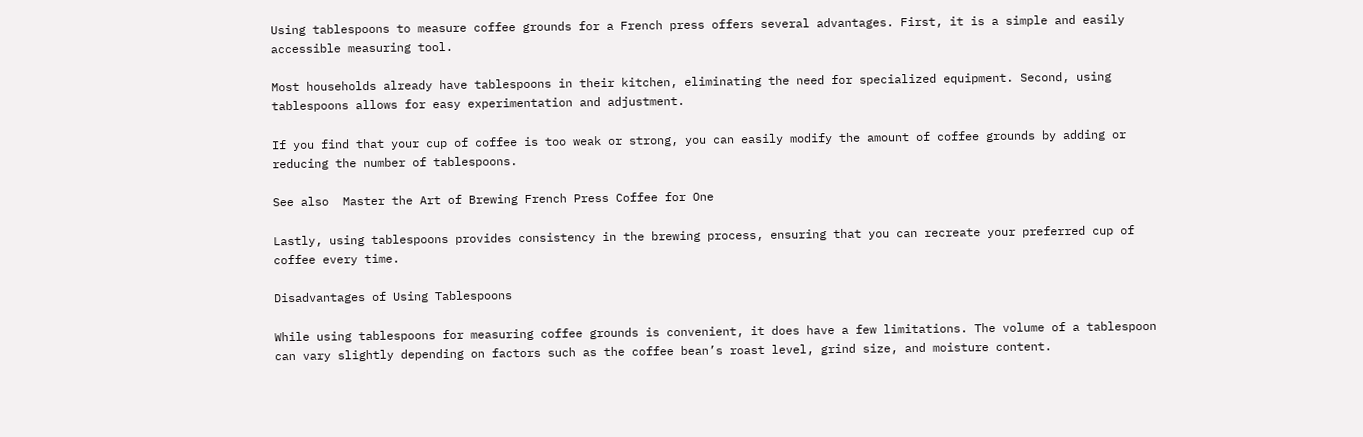Using tablespoons to measure coffee grounds for a French press offers several advantages. First, it is a simple and easily accessible measuring tool.

Most households already have tablespoons in their kitchen, eliminating the need for specialized equipment. Second, using tablespoons allows for easy experimentation and adjustment.

If you find that your cup of coffee is too weak or strong, you can easily modify the amount of coffee grounds by adding or reducing the number of tablespoons.

See also  Master the Art of Brewing French Press Coffee for One

Lastly, using tablespoons provides consistency in the brewing process, ensuring that you can recreate your preferred cup of coffee every time.

Disadvantages of Using Tablespoons

While using tablespoons for measuring coffee grounds is convenient, it does have a few limitations. The volume of a tablespoon can vary slightly depending on factors such as the coffee bean’s roast level, grind size, and moisture content.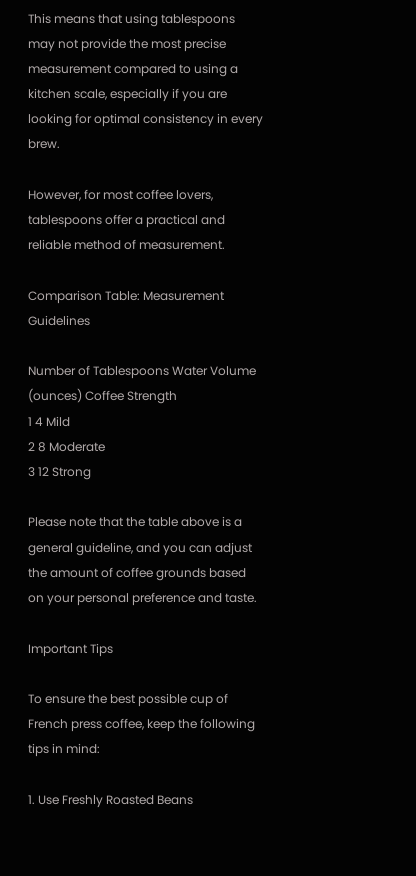This means that using tablespoons may not provide the most precise measurement compared to using a kitchen scale, especially if you are looking for optimal consistency in every brew.

However, for most coffee lovers, tablespoons offer a practical and reliable method of measurement.

Comparison Table: Measurement Guidelines

Number of Tablespoons Water Volume (ounces) Coffee Strength
1 4 Mild
2 8 Moderate
3 12 Strong

Please note that the table above is a general guideline, and you can adjust the amount of coffee grounds based on your personal preference and taste.

Important Tips

To ensure the best possible cup of French press coffee, keep the following tips in mind:

1. Use Freshly Roasted Beans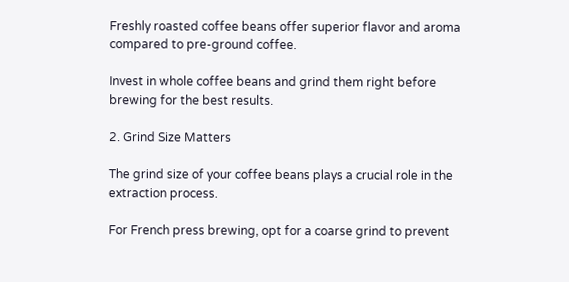Freshly roasted coffee beans offer superior flavor and aroma compared to pre-ground coffee.

Invest in whole coffee beans and grind them right before brewing for the best results.

2. Grind Size Matters

The grind size of your coffee beans plays a crucial role in the extraction process.

For French press brewing, opt for a coarse grind to prevent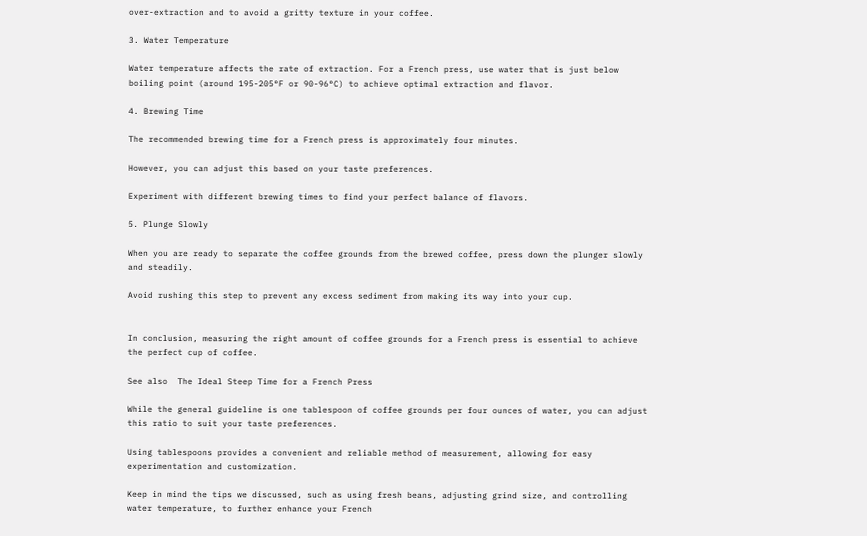over-extraction and to avoid a gritty texture in your coffee.

3. Water Temperature

Water temperature affects the rate of extraction. For a French press, use water that is just below boiling point (around 195-205°F or 90-96°C) to achieve optimal extraction and flavor.

4. Brewing Time

The recommended brewing time for a French press is approximately four minutes.

However, you can adjust this based on your taste preferences.

Experiment with different brewing times to find your perfect balance of flavors.

5. Plunge Slowly

When you are ready to separate the coffee grounds from the brewed coffee, press down the plunger slowly and steadily.

Avoid rushing this step to prevent any excess sediment from making its way into your cup.


In conclusion, measuring the right amount of coffee grounds for a French press is essential to achieve the perfect cup of coffee.

See also  The Ideal Steep Time for a French Press

While the general guideline is one tablespoon of coffee grounds per four ounces of water, you can adjust this ratio to suit your taste preferences.

Using tablespoons provides a convenient and reliable method of measurement, allowing for easy experimentation and customization.

Keep in mind the tips we discussed, such as using fresh beans, adjusting grind size, and controlling water temperature, to further enhance your French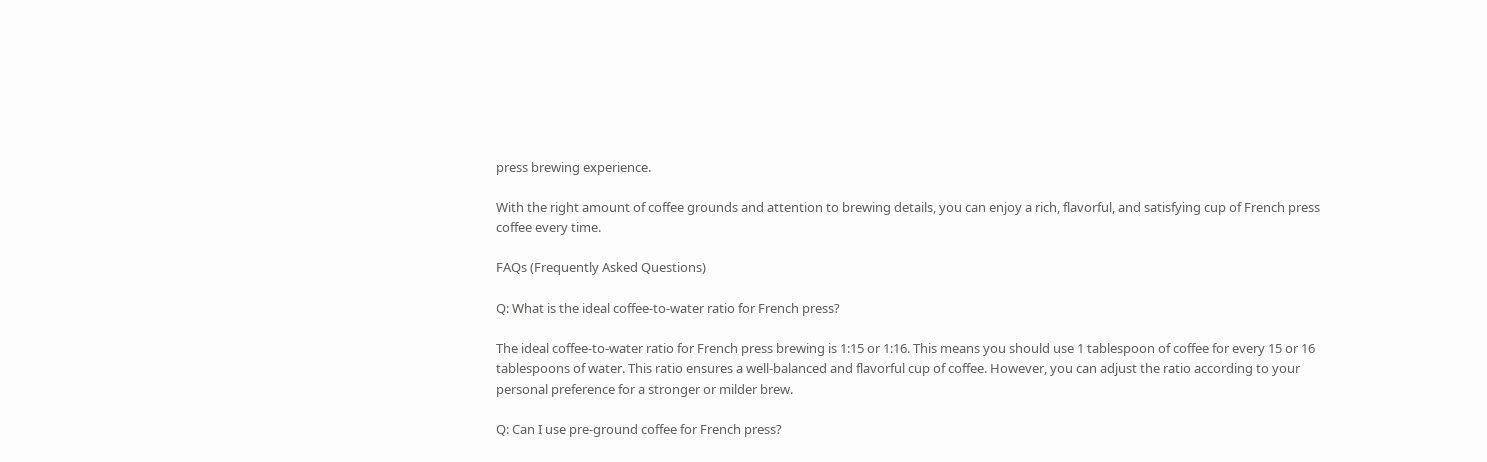press brewing experience.

With the right amount of coffee grounds and attention to brewing details, you can enjoy a rich, flavorful, and satisfying cup of French press coffee every time.

FAQs (Frequently Asked Questions)

Q: What is the ideal coffee-to-water ratio for French press?

The ideal coffee-to-water ratio for French press brewing is 1:15 or 1:16. This means you should use 1 tablespoon of coffee for every 15 or 16 tablespoons of water. This ratio ensures a well-balanced and flavorful cup of coffee. However, you can adjust the ratio according to your personal preference for a stronger or milder brew.

Q: Can I use pre-ground coffee for French press?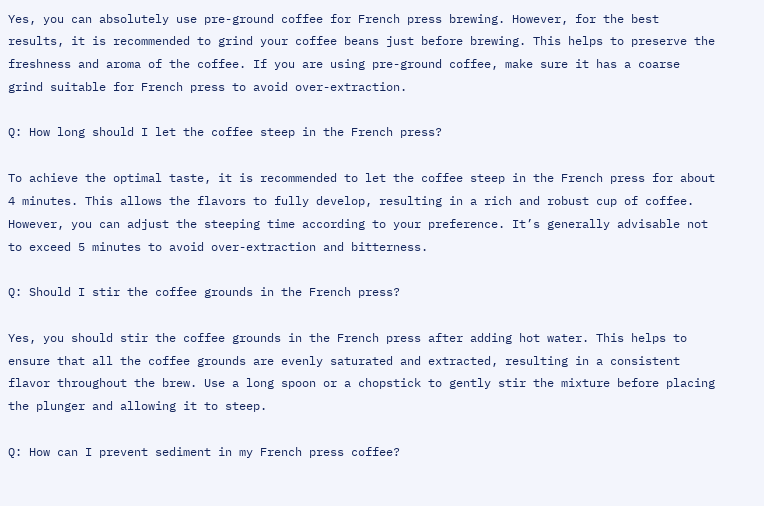Yes, you can absolutely use pre-ground coffee for French press brewing. However, for the best results, it is recommended to grind your coffee beans just before brewing. This helps to preserve the freshness and aroma of the coffee. If you are using pre-ground coffee, make sure it has a coarse grind suitable for French press to avoid over-extraction.

Q: How long should I let the coffee steep in the French press?

To achieve the optimal taste, it is recommended to let the coffee steep in the French press for about 4 minutes. This allows the flavors to fully develop, resulting in a rich and robust cup of coffee. However, you can adjust the steeping time according to your preference. It’s generally advisable not to exceed 5 minutes to avoid over-extraction and bitterness.

Q: Should I stir the coffee grounds in the French press?

Yes, you should stir the coffee grounds in the French press after adding hot water. This helps to ensure that all the coffee grounds are evenly saturated and extracted, resulting in a consistent flavor throughout the brew. Use a long spoon or a chopstick to gently stir the mixture before placing the plunger and allowing it to steep.

Q: How can I prevent sediment in my French press coffee?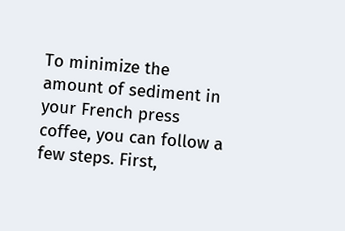To minimize the amount of sediment in your French press coffee, you can follow a few steps. First,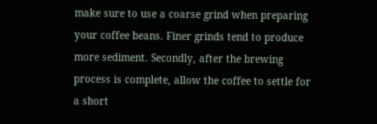make sure to use a coarse grind when preparing your coffee beans. Finer grinds tend to produce more sediment. Secondly, after the brewing process is complete, allow the coffee to settle for a short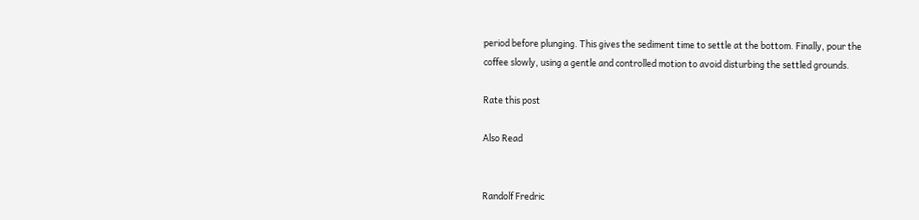period before plunging. This gives the sediment time to settle at the bottom. Finally, pour the coffee slowly, using a gentle and controlled motion to avoid disturbing the settled grounds.

Rate this post

Also Read


Randolf Fredric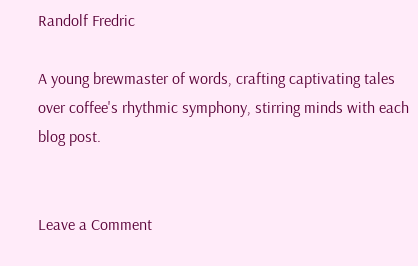Randolf Fredric

A young brewmaster of words, crafting captivating tales over coffee's rhythmic symphony, stirring minds with each blog post.


Leave a Comment